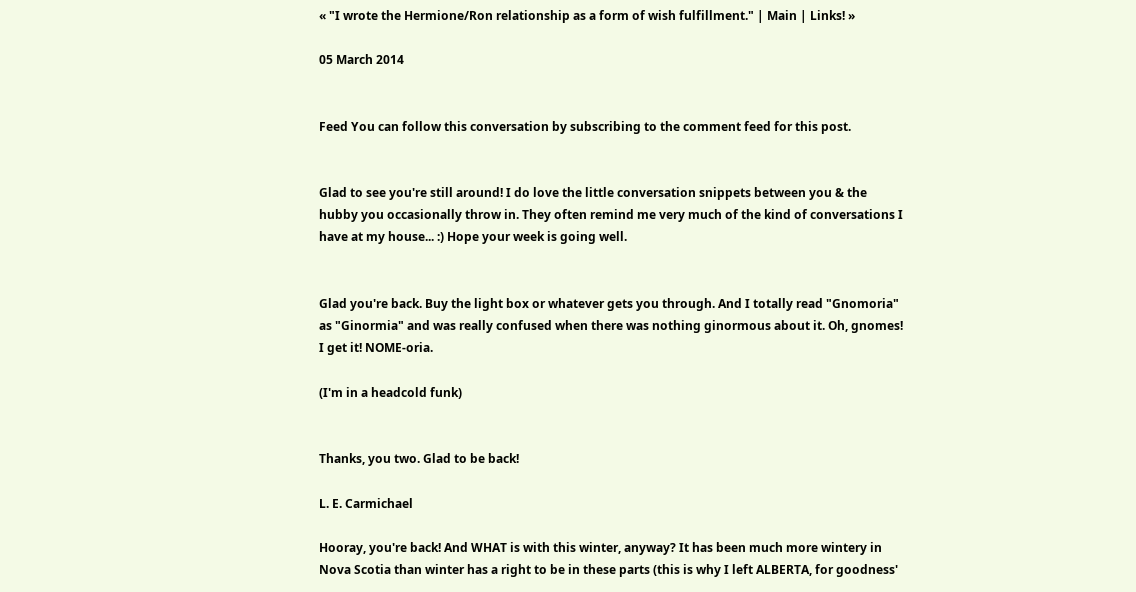« "I wrote the Hermione/Ron relationship as a form of wish fulfillment." | Main | Links! »

05 March 2014


Feed You can follow this conversation by subscribing to the comment feed for this post.


Glad to see you're still around! I do love the little conversation snippets between you & the hubby you occasionally throw in. They often remind me very much of the kind of conversations I have at my house... :) Hope your week is going well.


Glad you're back. Buy the light box or whatever gets you through. And I totally read "Gnomoria" as "Ginormia" and was really confused when there was nothing ginormous about it. Oh, gnomes! I get it! NOME-oria.

(I'm in a headcold funk)


Thanks, you two. Glad to be back!

L. E. Carmichael

Hooray, you're back! And WHAT is with this winter, anyway? It has been much more wintery in Nova Scotia than winter has a right to be in these parts (this is why I left ALBERTA, for goodness'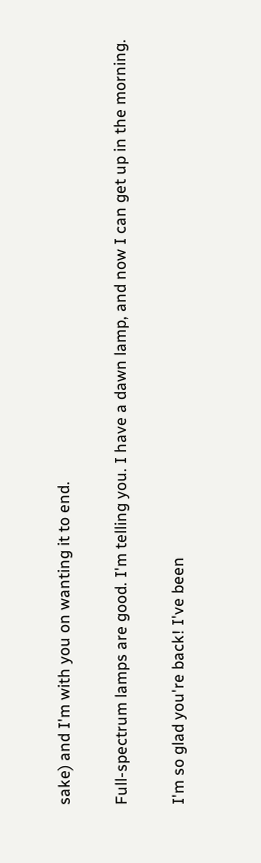sake) and I'm with you on wanting it to end.


Full-spectrum lamps are good. I'm telling you. I have a dawn lamp, and now I can get up in the morning.


I'm so glad you're back! I've been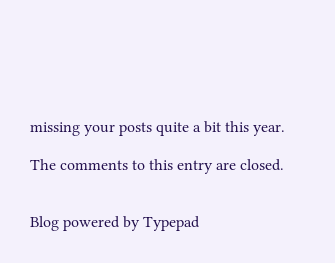missing your posts quite a bit this year.

The comments to this entry are closed.


Blog powered by Typepad